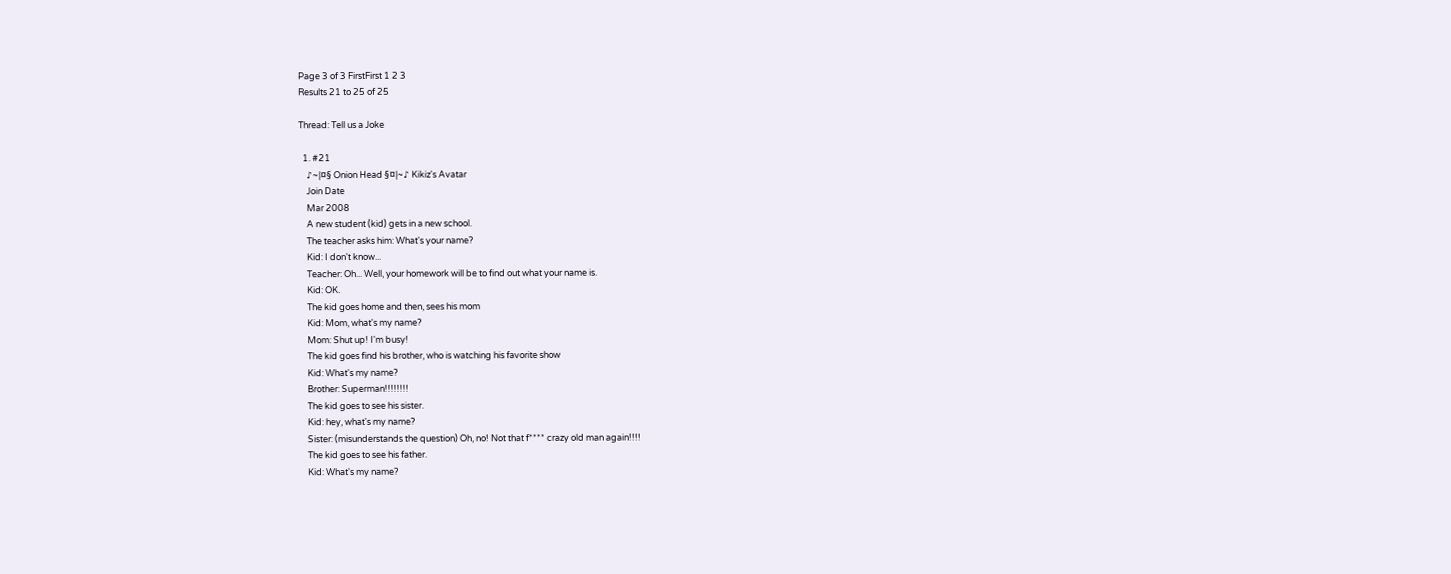Page 3 of 3 FirstFirst 1 2 3
Results 21 to 25 of 25

Thread: Tell us a Joke

  1. #21
    ♪~|¤§ Onion Head §¤|~♪ Kikiz's Avatar
    Join Date
    Mar 2008
    A new student (kid) gets in a new school.
    The teacher asks him: What's your name?
    Kid: I don't know...
    Teacher: Oh... Well, your homework will be to find out what your name is.
    Kid: OK.
    The kid goes home and then, sees his mom
    Kid: Mom, what's my name?
    Mom: Shut up! I'm busy!
    The kid goes find his brother, who is watching his favorite show
    Kid: What's my name?
    Brother: Superman!!!!!!!!
    The kid goes to see his sister.
    Kid: hey, what's my name?
    Sister: (misunderstands the question) Oh, no! Not that f**** crazy old man again!!!!
    The kid goes to see his father.
    Kid: What's my name?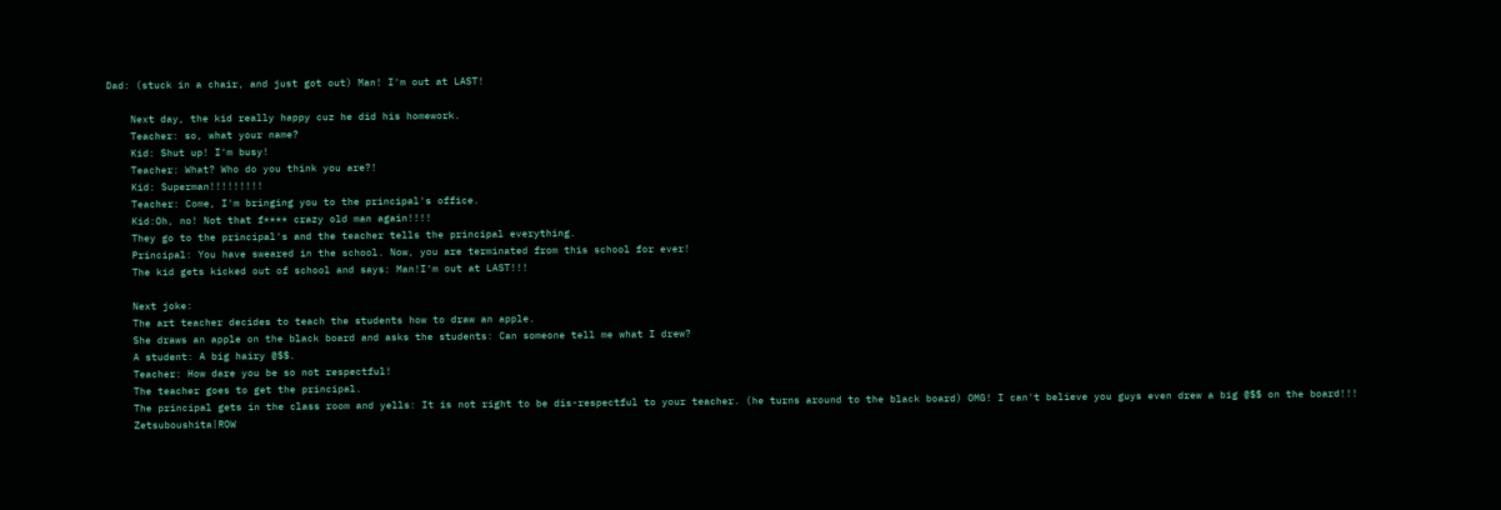Dad: (stuck in a chair, and just got out) Man! I'm out at LAST!

    Next day, the kid really happy cuz he did his homework.
    Teacher: so, what your name?
    Kid: Shut up! I'm busy!
    Teacher: What? Who do you think you are?!
    Kid: Superman!!!!!!!!!
    Teacher: Come, I'm bringing you to the principal's office.
    Kid:Oh, no! Not that f**** crazy old man again!!!!
    They go to the principal's and the teacher tells the principal everything.
    Principal: You have sweared in the school. Now, you are terminated from this school for ever!
    The kid gets kicked out of school and says: Man!I'm out at LAST!!!

    Next joke:
    The art teacher decides to teach the students how to draw an apple.
    She draws an apple on the black board and asks the students: Can someone tell me what I drew?
    A student: A big hairy @$$.
    Teacher: How dare you be so not respectful!
    The teacher goes to get the principal.
    The principal gets in the class room and yells: It is not right to be dis-respectful to your teacher. (he turns around to the black board) OMG! I can't believe you guys even drew a big @$$ on the board!!!
    Zetsuboushita|ROW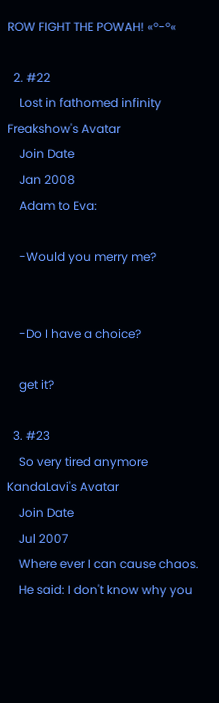ROW FIGHT THE POWAH! «°-°«

  2. #22
    Lost in fathomed infinity Freakshow's Avatar
    Join Date
    Jan 2008
    Adam to Eva:

    -Would you merry me?


    -Do I have a choice?

    get it?

  3. #23
    So very tired anymore KandaLavi's Avatar
    Join Date
    Jul 2007
    Where ever I can cause chaos.
    He said: I don't know why you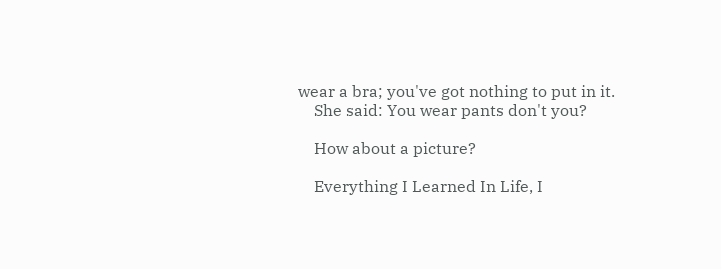wear a bra; you've got nothing to put in it.
    She said: You wear pants don't you?

    How about a picture?

    Everything I Learned In Life, I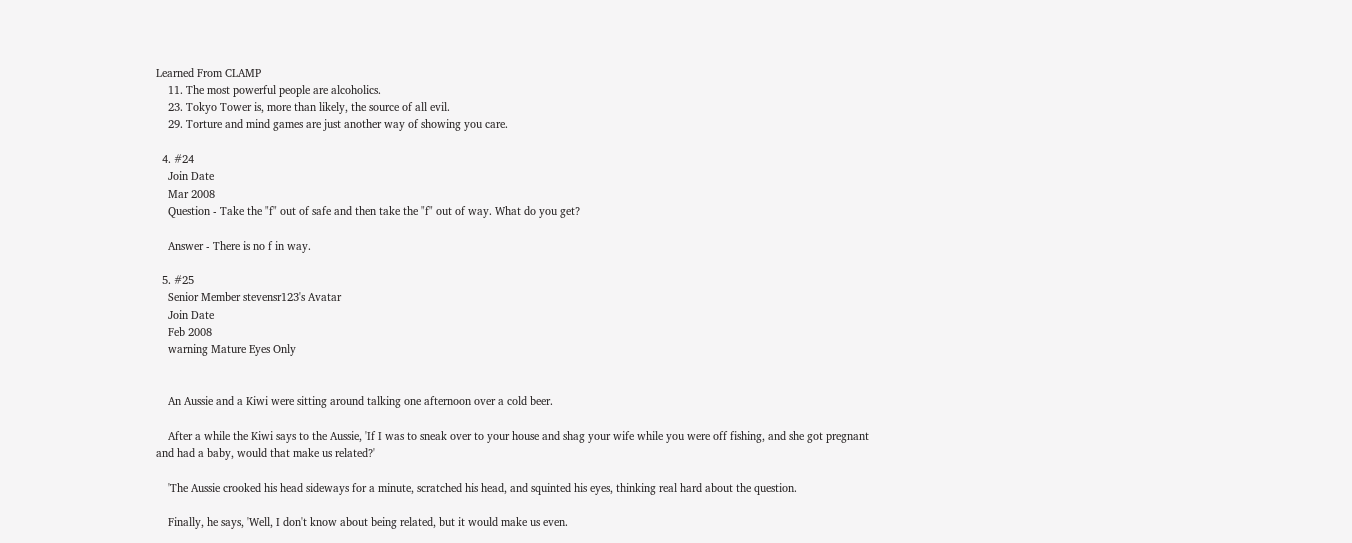Learned From CLAMP
    11. The most powerful people are alcoholics.
    23. Tokyo Tower is, more than likely, the source of all evil.
    29. Torture and mind games are just another way of showing you care.

  4. #24
    Join Date
    Mar 2008
    Question - Take the "f" out of safe and then take the "f" out of way. What do you get?

    Answer - There is no f in way.

  5. #25
    Senior Member stevensr123's Avatar
    Join Date
    Feb 2008
    warning Mature Eyes Only


    An Aussie and a Kiwi were sitting around talking one afternoon over a cold beer.

    After a while the Kiwi says to the Aussie, 'If I was to sneak over to your house and shag your wife while you were off fishing, and she got pregnant and had a baby, would that make us related?'

    'The Aussie crooked his head sideways for a minute, scratched his head, and squinted his eyes, thinking real hard about the question.

    Finally, he says, 'Well, I don't know about being related, but it would make us even.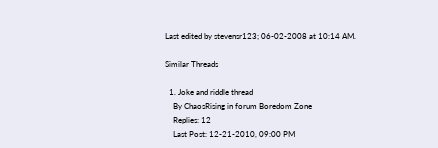Last edited by stevensr123; 06-02-2008 at 10:14 AM.

Similar Threads

  1. Joke and riddle thread
    By ChaosRising in forum Boredom Zone
    Replies: 12
    Last Post: 12-21-2010, 09:00 PM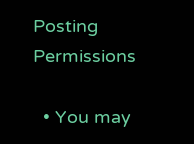Posting Permissions

  • You may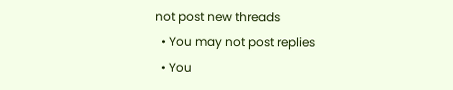not post new threads
  • You may not post replies
  • You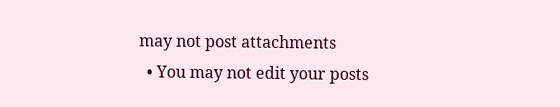may not post attachments
  • You may not edit your posts